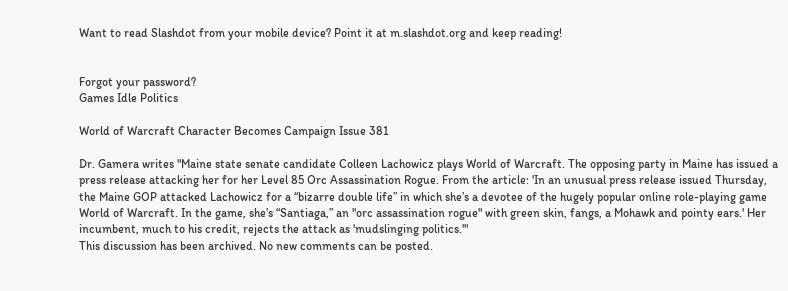Want to read Slashdot from your mobile device? Point it at m.slashdot.org and keep reading!


Forgot your password?
Games Idle Politics

World of Warcraft Character Becomes Campaign Issue 381

Dr. Gamera writes "Maine state senate candidate Colleen Lachowicz plays World of Warcraft. The opposing party in Maine has issued a press release attacking her for her Level 85 Orc Assassination Rogue. From the article: 'In an unusual press release issued Thursday, the Maine GOP attacked Lachowicz for a “bizarre double life” in which she’s a devotee of the hugely popular online role-playing game World of Warcraft. In the game, she’s “Santiaga,” an "orc assassination rogue" with green skin, fangs, a Mohawk and pointy ears.' Her incumbent, much to his credit, rejects the attack as 'mudslinging politics.'"
This discussion has been archived. No new comments can be posted.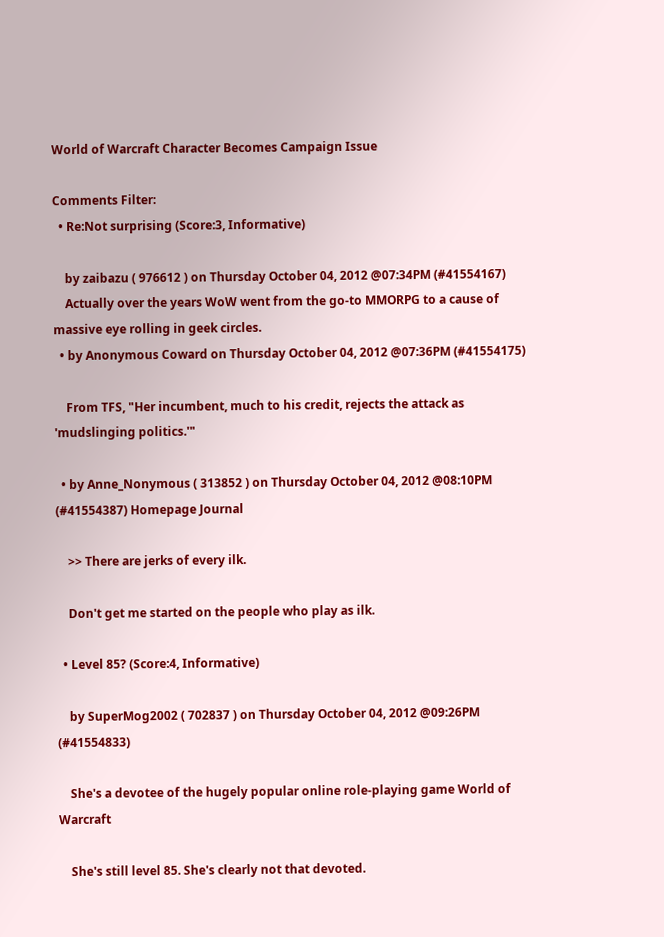World of Warcraft Character Becomes Campaign Issue

Comments Filter:
  • Re:Not surprising (Score:3, Informative)

    by zaibazu ( 976612 ) on Thursday October 04, 2012 @07:34PM (#41554167)
    Actually over the years WoW went from the go-to MMORPG to a cause of massive eye rolling in geek circles.
  • by Anonymous Coward on Thursday October 04, 2012 @07:36PM (#41554175)

    From TFS, "Her incumbent, much to his credit, rejects the attack as 'mudslinging politics.'"

  • by Anne_Nonymous ( 313852 ) on Thursday October 04, 2012 @08:10PM (#41554387) Homepage Journal

    >> There are jerks of every ilk.

    Don't get me started on the people who play as ilk.

  • Level 85? (Score:4, Informative)

    by SuperMog2002 ( 702837 ) on Thursday October 04, 2012 @09:26PM (#41554833)

    She's a devotee of the hugely popular online role-playing game World of Warcraft

    She's still level 85. She's clearly not that devoted.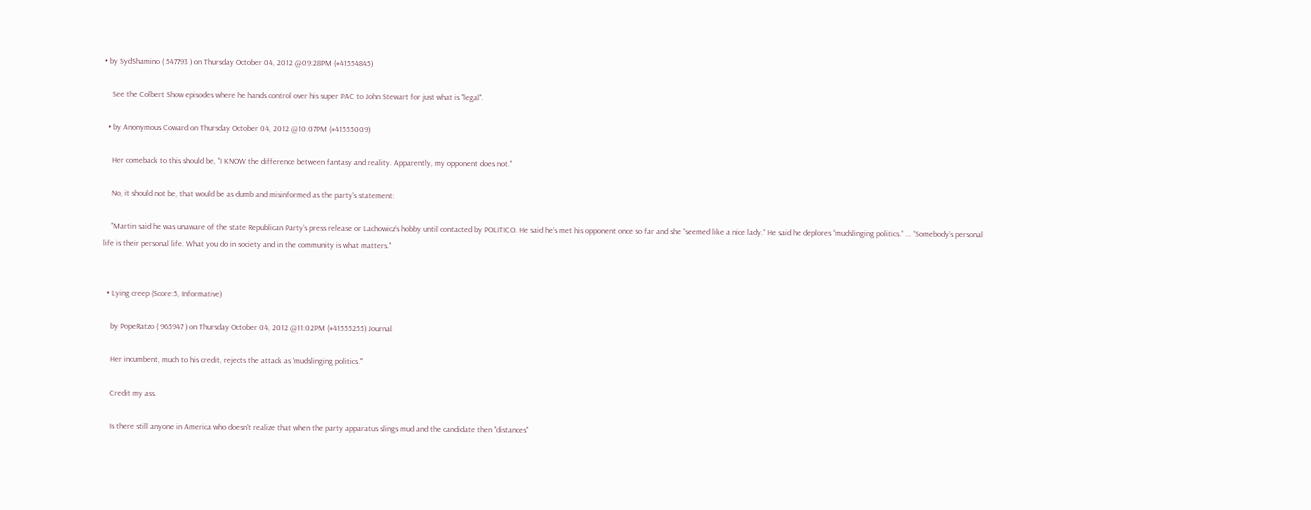• by SydShamino ( 547793 ) on Thursday October 04, 2012 @09:28PM (#41554845)

    See the Colbert Show episodes where he hands control over his super PAC to John Stewart for just what is "legal".

  • by Anonymous Coward on Thursday October 04, 2012 @10:07PM (#41555009)

    Her comeback to this should be, "I KNOW the difference between fantasy and reality. Apparently, my opponent does not."

    No, it should not be, that would be as dumb and misinformed as the party's statement:

    "Martin said he was unaware of the state Republican Party’s press release or Lachowicz’s hobby until contacted by POLITICO. He said he’s met his opponent once so far and she “seemed like a nice lady.” He said he deplores “mudslinging politics.” ... “Somebody’s personal life is their personal life. What you do in society and in the community is what matters."


  • Lying creep (Score:5, Informative)

    by PopeRatzo ( 965947 ) on Thursday October 04, 2012 @11:02PM (#41555255) Journal

    Her incumbent, much to his credit, rejects the attack as 'mudslinging politics.'"

    Credit my ass.

    Is there still anyone in America who doesn't realize that when the party apparatus slings mud and the candidate then "distances"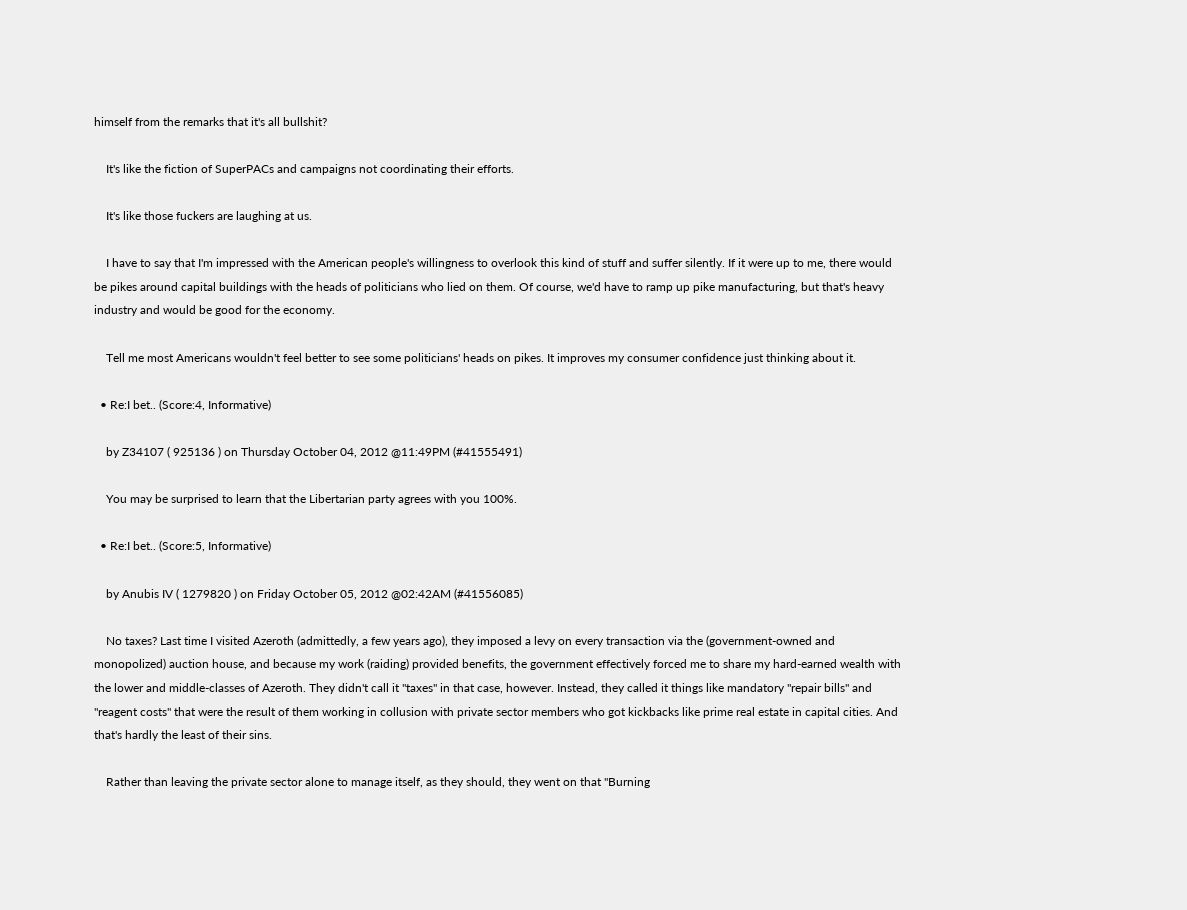himself from the remarks that it's all bullshit?

    It's like the fiction of SuperPACs and campaigns not coordinating their efforts.

    It's like those fuckers are laughing at us.

    I have to say that I'm impressed with the American people's willingness to overlook this kind of stuff and suffer silently. If it were up to me, there would be pikes around capital buildings with the heads of politicians who lied on them. Of course, we'd have to ramp up pike manufacturing, but that's heavy industry and would be good for the economy.

    Tell me most Americans wouldn't feel better to see some politicians' heads on pikes. It improves my consumer confidence just thinking about it.

  • Re:I bet.. (Score:4, Informative)

    by Z34107 ( 925136 ) on Thursday October 04, 2012 @11:49PM (#41555491)

    You may be surprised to learn that the Libertarian party agrees with you 100%.

  • Re:I bet.. (Score:5, Informative)

    by Anubis IV ( 1279820 ) on Friday October 05, 2012 @02:42AM (#41556085)

    No taxes? Last time I visited Azeroth (admittedly, a few years ago), they imposed a levy on every transaction via the (government-owned and monopolized) auction house, and because my work (raiding) provided benefits, the government effectively forced me to share my hard-earned wealth with the lower and middle-classes of Azeroth. They didn't call it "taxes" in that case, however. Instead, they called it things like mandatory "repair bills" and "reagent costs" that were the result of them working in collusion with private sector members who got kickbacks like prime real estate in capital cities. And that's hardly the least of their sins.

    Rather than leaving the private sector alone to manage itself, as they should, they went on that "Burning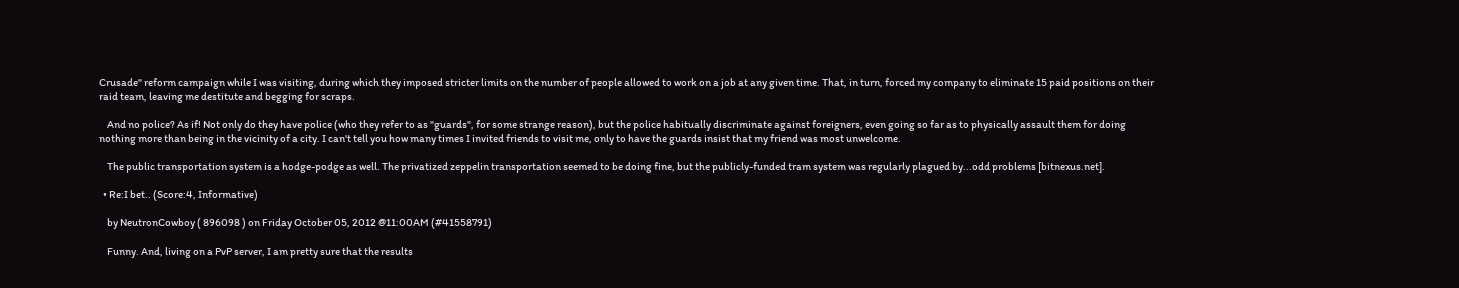Crusade" reform campaign while I was visiting, during which they imposed stricter limits on the number of people allowed to work on a job at any given time. That, in turn, forced my company to eliminate 15 paid positions on their raid team, leaving me destitute and begging for scraps.

    And no police? As if! Not only do they have police (who they refer to as "guards", for some strange reason), but the police habitually discriminate against foreigners, even going so far as to physically assault them for doing nothing more than being in the vicinity of a city. I can't tell you how many times I invited friends to visit me, only to have the guards insist that my friend was most unwelcome.

    The public transportation system is a hodge-podge as well. The privatized zeppelin transportation seemed to be doing fine, but the publicly-funded tram system was regularly plagued by...odd problems [bitnexus.net].

  • Re:I bet.. (Score:4, Informative)

    by NeutronCowboy ( 896098 ) on Friday October 05, 2012 @11:00AM (#41558791)

    Funny. And, living on a PvP server, I am pretty sure that the results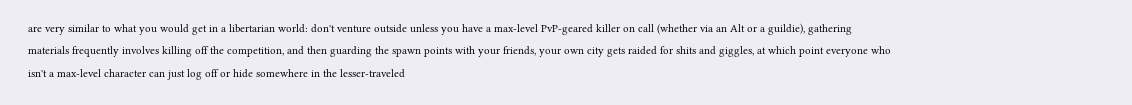are very similar to what you would get in a libertarian world: don't venture outside unless you have a max-level PvP-geared killer on call (whether via an Alt or a guildie), gathering materials frequently involves killing off the competition, and then guarding the spawn points with your friends, your own city gets raided for shits and giggles, at which point everyone who isn't a max-level character can just log off or hide somewhere in the lesser-traveled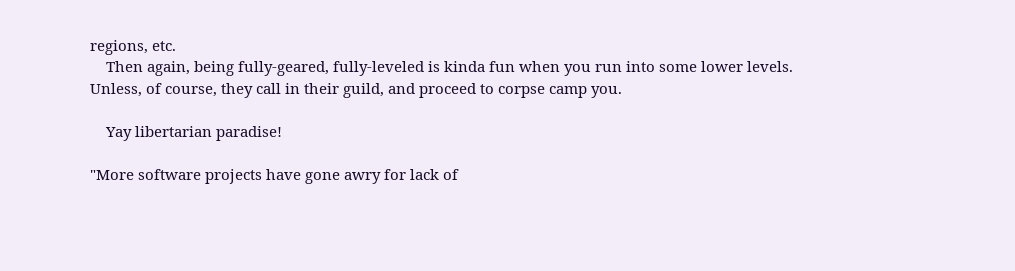regions, etc.
    Then again, being fully-geared, fully-leveled is kinda fun when you run into some lower levels. Unless, of course, they call in their guild, and proceed to corpse camp you.

    Yay libertarian paradise!

"More software projects have gone awry for lack of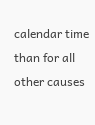calendar time than for all other causes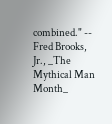combined." -- Fred Brooks, Jr., _The Mythical Man Month_